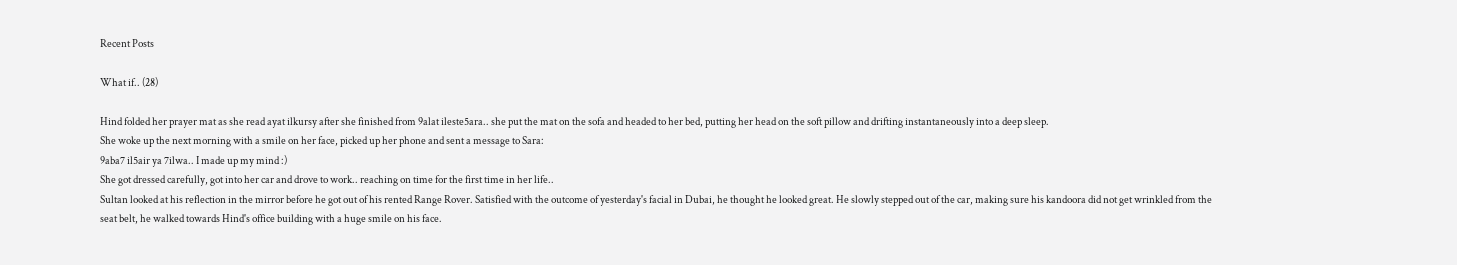Recent Posts

What if.. (28)

Hind folded her prayer mat as she read ayat ilkursy after she finished from 9alat ileste5ara.. she put the mat on the sofa and headed to her bed, putting her head on the soft pillow and drifting instantaneously into a deep sleep.
She woke up the next morning with a smile on her face, picked up her phone and sent a message to Sara:
9aba7 il5air ya 7ilwa.. I made up my mind :)
She got dressed carefully, got into her car and drove to work.. reaching on time for the first time in her life..
Sultan looked at his reflection in the mirror before he got out of his rented Range Rover. Satisfied with the outcome of yesterday's facial in Dubai, he thought he looked great. He slowly stepped out of the car, making sure his kandoora did not get wrinkled from the seat belt, he walked towards Hind's office building with a huge smile on his face.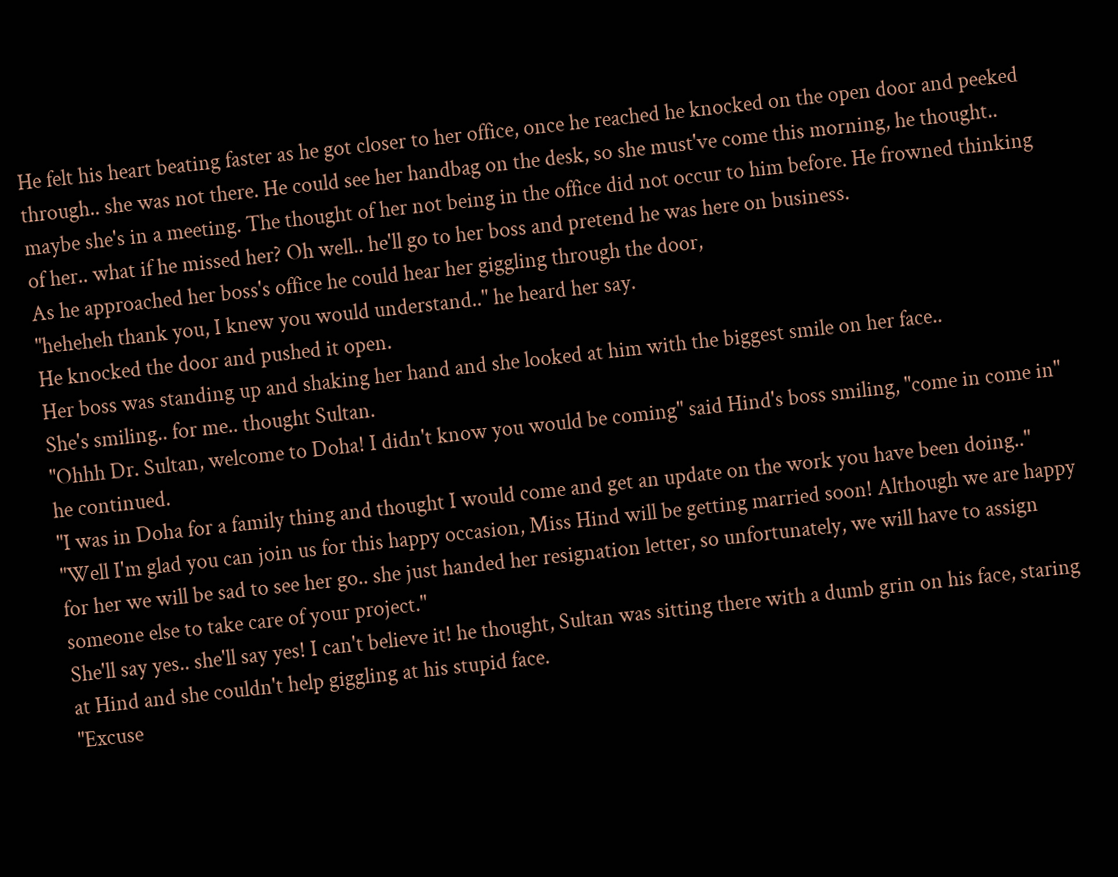He felt his heart beating faster as he got closer to her office, once he reached he knocked on the open door and peeked through.. she was not there. He could see her handbag on the desk, so she must've come this morning, he thought.. maybe she's in a meeting. The thought of her not being in the office did not occur to him before. He frowned thinking of her.. what if he missed her? Oh well.. he'll go to her boss and pretend he was here on business.
As he approached her boss's office he could hear her giggling through the door,
"heheheh thank you, I knew you would understand.." he heard her say.
He knocked the door and pushed it open.
Her boss was standing up and shaking her hand and she looked at him with the biggest smile on her face..
She's smiling.. for me.. thought Sultan.
"Ohhh Dr. Sultan, welcome to Doha! I didn't know you would be coming" said Hind's boss smiling, "come in come in" he continued.
"I was in Doha for a family thing and thought I would come and get an update on the work you have been doing.."
"Well I'm glad you can join us for this happy occasion, Miss Hind will be getting married soon! Although we are happy for her we will be sad to see her go.. she just handed her resignation letter, so unfortunately, we will have to assign someone else to take care of your project."
She'll say yes.. she'll say yes! I can't believe it! he thought, Sultan was sitting there with a dumb grin on his face, staring at Hind and she couldn't help giggling at his stupid face.
"Excuse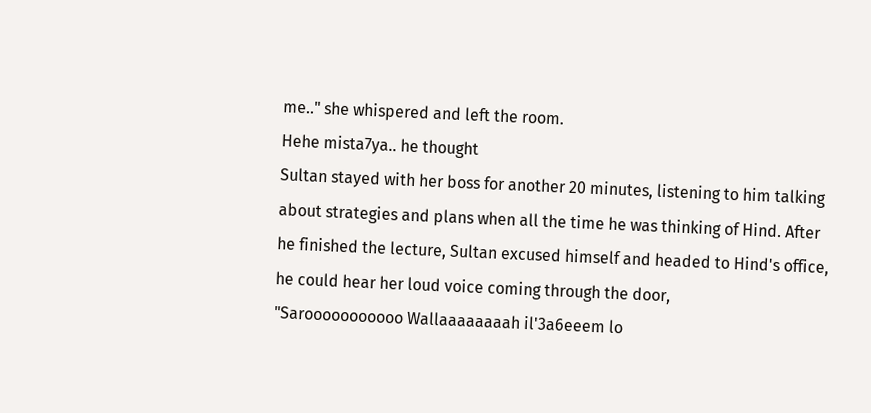me.." she whispered and left the room.
Hehe mista7ya.. he thought
Sultan stayed with her boss for another 20 minutes, listening to him talking about strategies and plans when all the time he was thinking of Hind. After he finished the lecture, Sultan excused himself and headed to Hind's office, he could hear her loud voice coming through the door,
"Sarooooooooooo Wallaaaaaaaah il'3a6eeem lo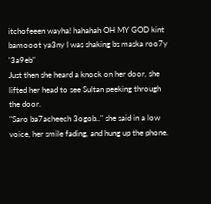itchofeeen wayha! hahahah OH MY GOD kint bamooot ya3ny I was shaking bs maska roo7y '3a9eb"
Just then she heard a knock on her door, she lifted her head to see Sultan peeking through the door.
"Saro ba7acheech 3ogob.." she said in a low voice, her smile fading, and hung up the phone.